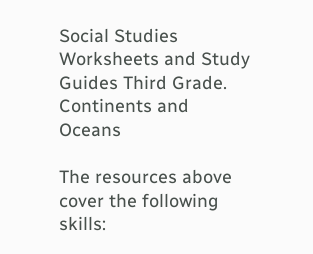Social Studies Worksheets and Study Guides Third Grade. Continents and Oceans

The resources above cover the following skills: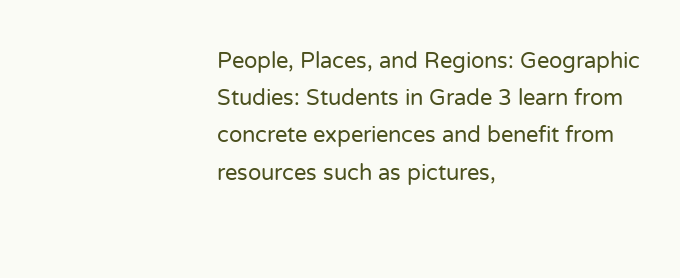People, Places, and Regions: Geographic Studies: Students in Grade 3 learn from concrete experiences and benefit from resources such as pictures,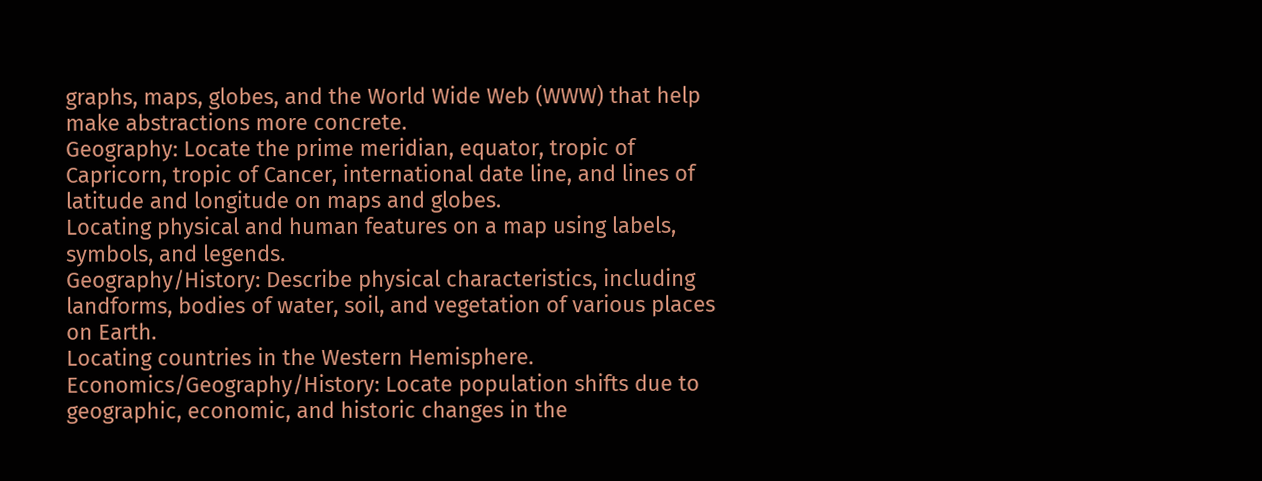graphs, maps, globes, and the World Wide Web (WWW) that help make abstractions more concrete.
Geography: Locate the prime meridian, equator, tropic of Capricorn, tropic of Cancer, international date line, and lines of latitude and longitude on maps and globes.
Locating physical and human features on a map using labels, symbols, and legends.
Geography/History: Describe physical characteristics, including landforms, bodies of water, soil, and vegetation of various places on Earth.
Locating countries in the Western Hemisphere.
Economics/Geography/History: Locate population shifts due to geographic, economic, and historic changes in the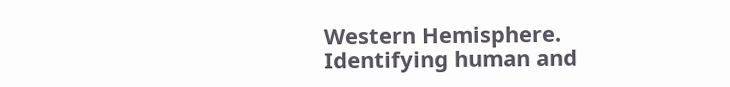Western Hemisphere.
Identifying human and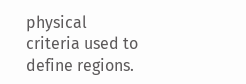physical criteria used to define regions.